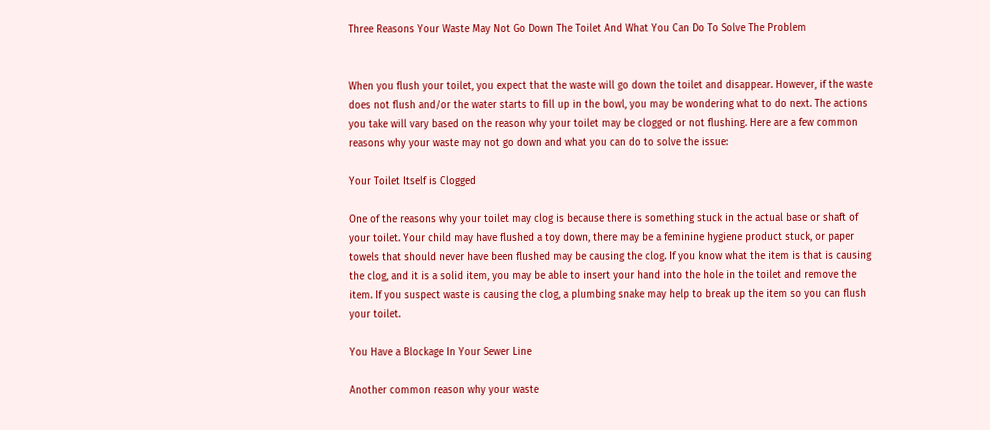Three Reasons Your Waste May Not Go Down The Toilet And What You Can Do To Solve The Problem


When you flush your toilet, you expect that the waste will go down the toilet and disappear. However, if the waste does not flush and/or the water starts to fill up in the bowl, you may be wondering what to do next. The actions you take will vary based on the reason why your toilet may be clogged or not flushing. Here are a few common reasons why your waste may not go down and what you can do to solve the issue:

Your Toilet Itself is Clogged

One of the reasons why your toilet may clog is because there is something stuck in the actual base or shaft of your toilet. Your child may have flushed a toy down, there may be a feminine hygiene product stuck, or paper towels that should never have been flushed may be causing the clog. If you know what the item is that is causing the clog, and it is a solid item, you may be able to insert your hand into the hole in the toilet and remove the item. If you suspect waste is causing the clog, a plumbing snake may help to break up the item so you can flush your toilet.

You Have a Blockage In Your Sewer Line

Another common reason why your waste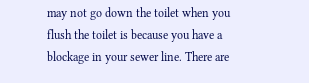may not go down the toilet when you flush the toilet is because you have a blockage in your sewer line. There are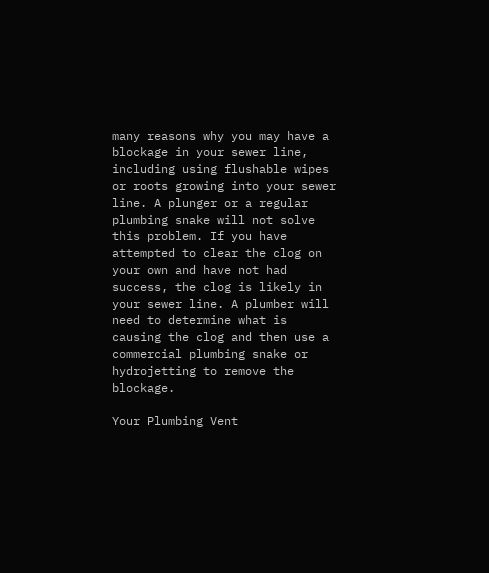many reasons why you may have a blockage in your sewer line, including using flushable wipes or roots growing into your sewer line. A plunger or a regular plumbing snake will not solve this problem. If you have attempted to clear the clog on your own and have not had success, the clog is likely in your sewer line. A plumber will need to determine what is causing the clog and then use a commercial plumbing snake or hydrojetting to remove the blockage.

Your Plumbing Vent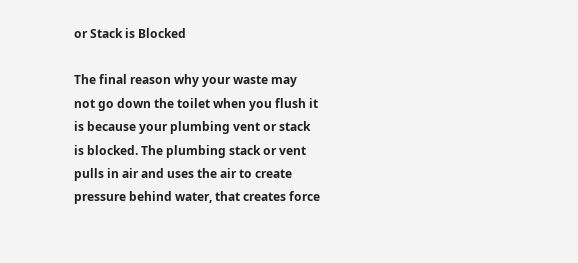or Stack is Blocked

The final reason why your waste may not go down the toilet when you flush it is because your plumbing vent or stack is blocked. The plumbing stack or vent pulls in air and uses the air to create pressure behind water, that creates force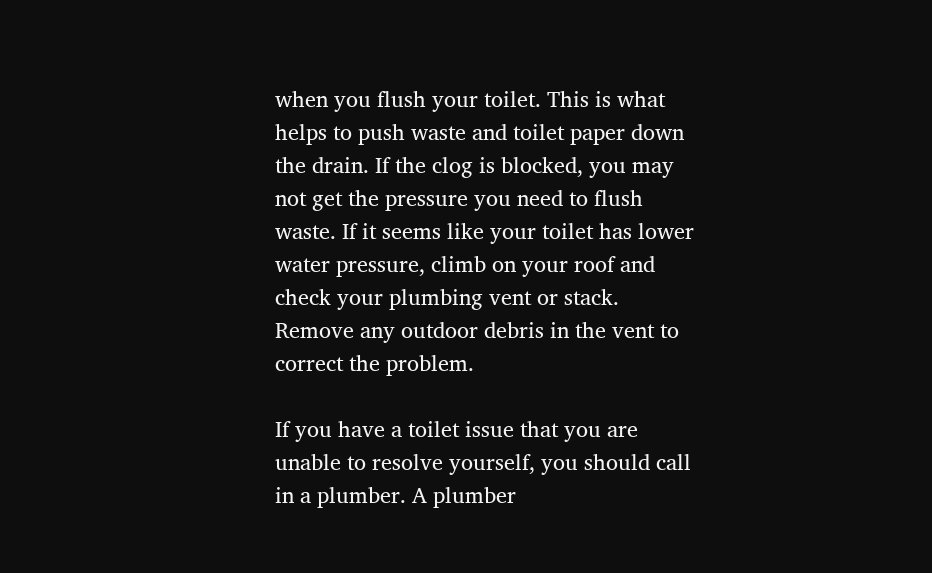when you flush your toilet. This is what helps to push waste and toilet paper down the drain. If the clog is blocked, you may not get the pressure you need to flush waste. If it seems like your toilet has lower water pressure, climb on your roof and check your plumbing vent or stack. Remove any outdoor debris in the vent to correct the problem.

If you have a toilet issue that you are unable to resolve yourself, you should call in a plumber. A plumber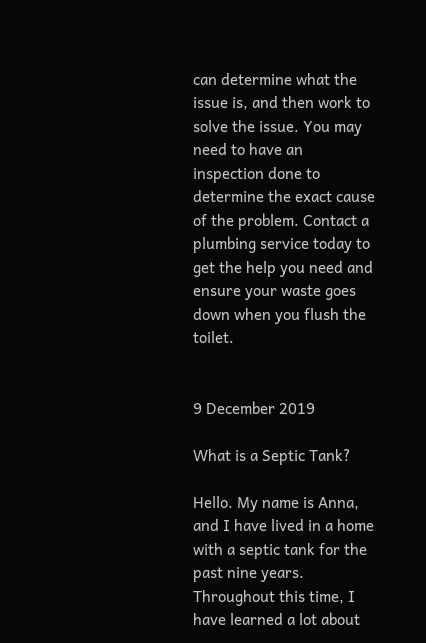can determine what the issue is, and then work to solve the issue. You may need to have an inspection done to determine the exact cause of the problem. Contact a plumbing service today to get the help you need and ensure your waste goes down when you flush the toilet.


9 December 2019

What is a Septic Tank?

Hello. My name is Anna, and I have lived in a home with a septic tank for the past nine years. Throughout this time, I have learned a lot about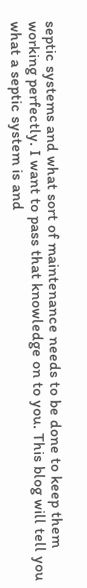septic systems and what sort of maintenance needs to be done to keep them working perfectly. I want to pass that knowledge on to you. This blog will tell you what a septic system is and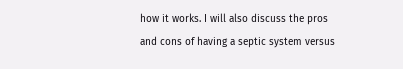how it works. I will also discuss the pros and cons of having a septic system versus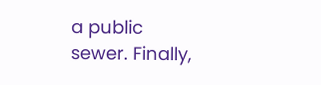a public sewer. Finally,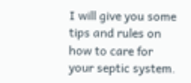I will give you some tips and rules on how to care for your septic system.